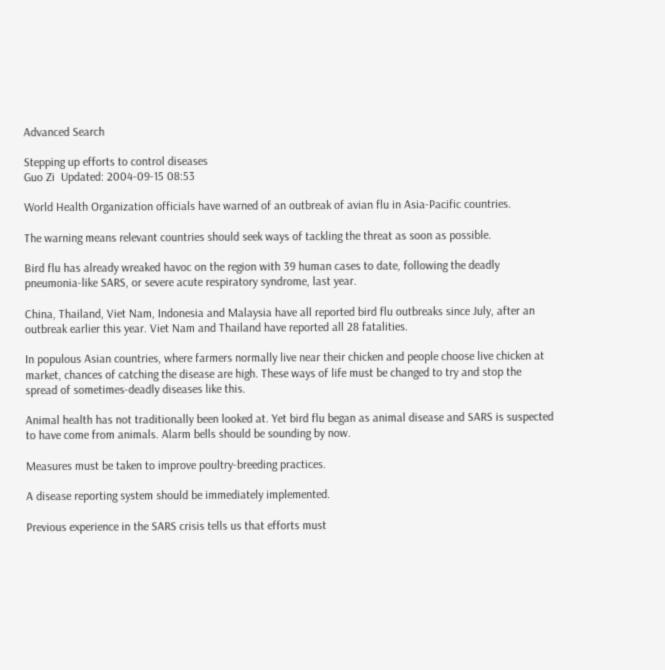Advanced Search

Stepping up efforts to control diseases
Guo Zi  Updated: 2004-09-15 08:53

World Health Organization officials have warned of an outbreak of avian flu in Asia-Pacific countries.

The warning means relevant countries should seek ways of tackling the threat as soon as possible.

Bird flu has already wreaked havoc on the region with 39 human cases to date, following the deadly pneumonia-like SARS, or severe acute respiratory syndrome, last year.

China, Thailand, Viet Nam, Indonesia and Malaysia have all reported bird flu outbreaks since July, after an outbreak earlier this year. Viet Nam and Thailand have reported all 28 fatalities.

In populous Asian countries, where farmers normally live near their chicken and people choose live chicken at market, chances of catching the disease are high. These ways of life must be changed to try and stop the spread of sometimes-deadly diseases like this.

Animal health has not traditionally been looked at. Yet bird flu began as animal disease and SARS is suspected to have come from animals. Alarm bells should be sounding by now.

Measures must be taken to improve poultry-breeding practices.

A disease reporting system should be immediately implemented.

Previous experience in the SARS crisis tells us that efforts must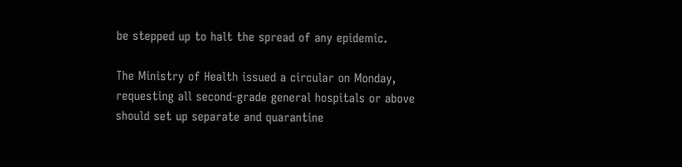be stepped up to halt the spread of any epidemic.

The Ministry of Health issued a circular on Monday, requesting all second-grade general hospitals or above should set up separate and quarantine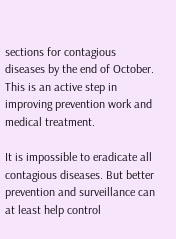sections for contagious diseases by the end of October. This is an active step in improving prevention work and medical treatment.

It is impossible to eradicate all contagious diseases. But better prevention and surveillance can at least help control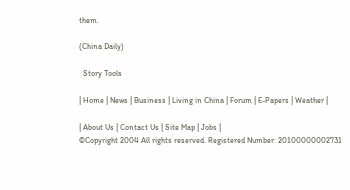them.

(China Daily)

  Story Tools

| Home | News | Business | Living in China | Forum | E-Papers | Weather |

| About Us | Contact Us | Site Map | Jobs |
©Copyright 2004 All rights reserved. Registered Number: 20100000002731